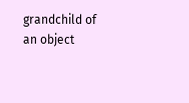grandchild of an object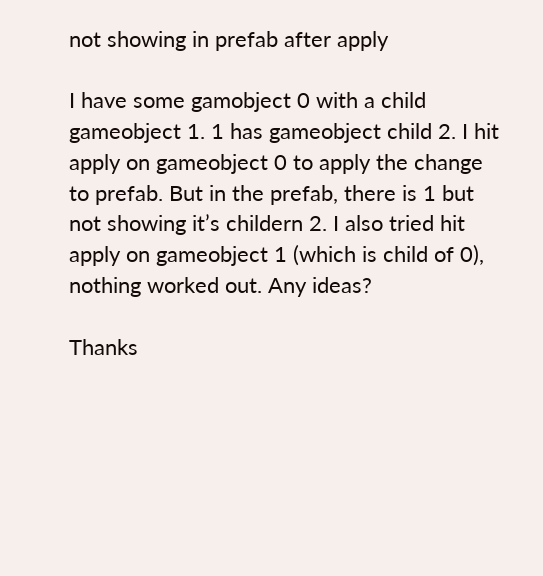not showing in prefab after apply

I have some gamobject 0 with a child gameobject 1. 1 has gameobject child 2. I hit apply on gameobject 0 to apply the change to prefab. But in the prefab, there is 1 but not showing it’s childern 2. I also tried hit apply on gameobject 1 (which is child of 0), nothing worked out. Any ideas?

Thanks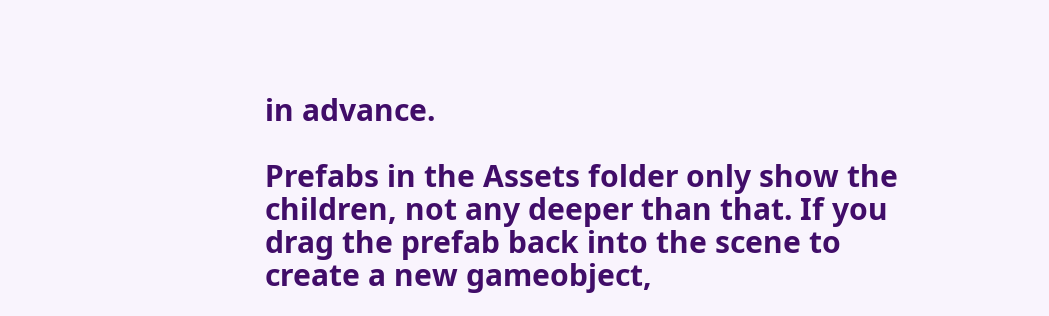in advance.

Prefabs in the Assets folder only show the children, not any deeper than that. If you drag the prefab back into the scene to create a new gameobject,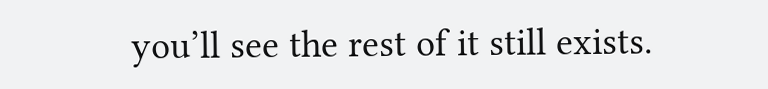you’ll see the rest of it still exists.